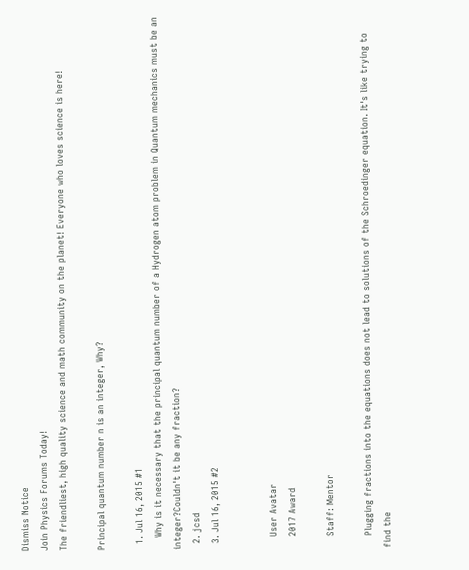Dismiss Notice
Join Physics Forums Today!
The friendliest, high quality science and math community on the planet! Everyone who loves science is here!

Principal quantum number n is an integer, Why?

  1. Jul 16, 2015 #1
    Why is it necessary that the principal quantum number of a Hydrogen atom problem in Quantum mechanics must be an integer?Couldn't it be any fraction?
  2. jcsd
  3. Jul 16, 2015 #2


    User Avatar
    2017 Award

    Staff: Mentor

    Plugging fractions into the equations does not lead to solutions of the Schroedinger equation. It's like trying to find the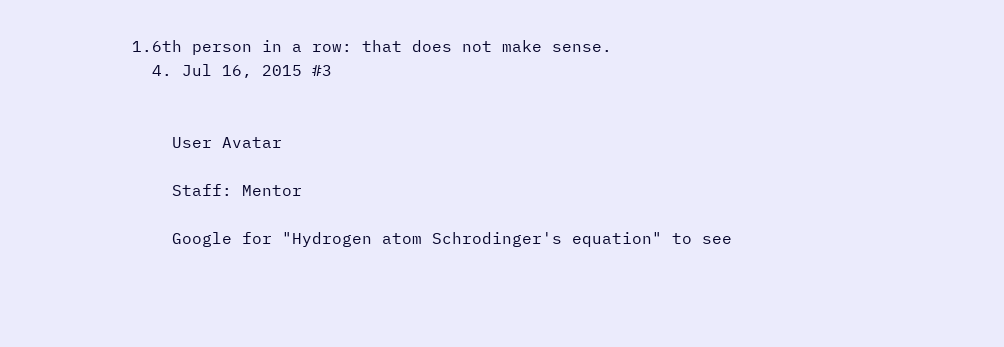1.6th person in a row: that does not make sense.
  4. Jul 16, 2015 #3


    User Avatar

    Staff: Mentor

    Google for "Hydrogen atom Schrodinger's equation" to see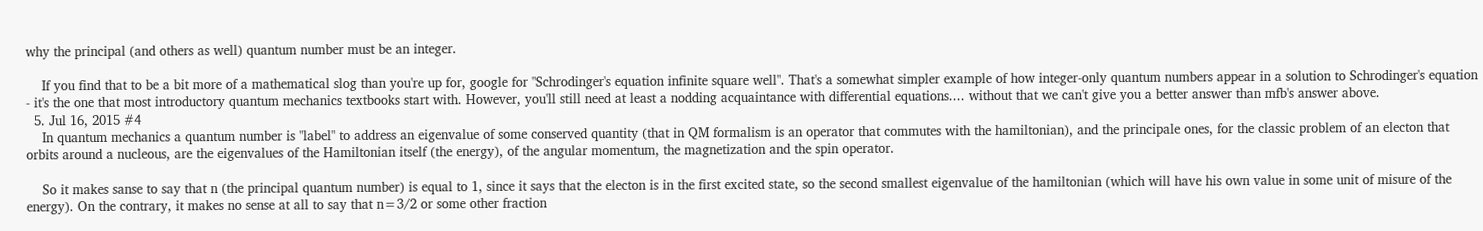why the principal (and others as well) quantum number must be an integer.

    If you find that to be a bit more of a mathematical slog than you're up for, google for "Schrodinger's equation infinite square well". That's a somewhat simpler example of how integer-only quantum numbers appear in a solution to Schrodinger's equation - it's the one that most introductory quantum mechanics textbooks start with. However, you'll still need at least a nodding acquaintance with differential equations.... without that we can't give you a better answer than mfb's answer above.
  5. Jul 16, 2015 #4
    In quantum mechanics a quantum number is "label" to address an eigenvalue of some conserved quantity (that in QM formalism is an operator that commutes with the hamiltonian), and the principale ones, for the classic problem of an electon that orbits around a nucleous, are the eigenvalues of the Hamiltonian itself (the energy), of the angular momentum, the magnetization and the spin operator.

    So it makes sanse to say that n (the principal quantum number) is equal to 1, since it says that the electon is in the first excited state, so the second smallest eigenvalue of the hamiltonian (which will have his own value in some unit of misure of the energy). On the contrary, it makes no sense at all to say that n=3/2 or some other fraction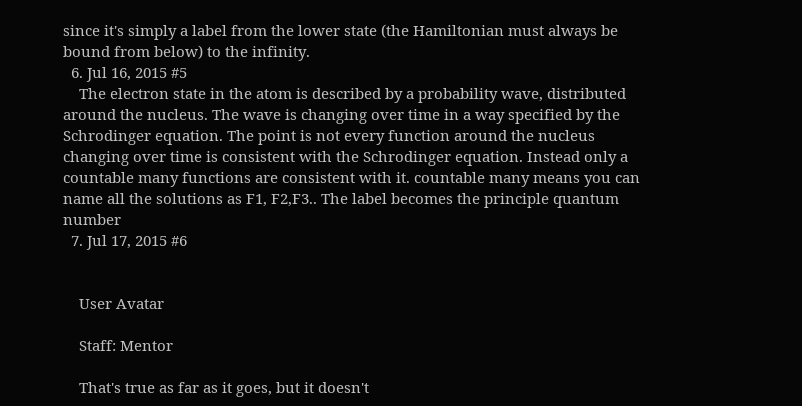since it's simply a label from the lower state (the Hamiltonian must always be bound from below) to the infinity.
  6. Jul 16, 2015 #5
    The electron state in the atom is described by a probability wave, distributed around the nucleus. The wave is changing over time in a way specified by the Schrodinger equation. The point is not every function around the nucleus changing over time is consistent with the Schrodinger equation. Instead only a countable many functions are consistent with it. countable many means you can name all the solutions as F1, F2,F3.. The label becomes the principle quantum number
  7. Jul 17, 2015 #6


    User Avatar

    Staff: Mentor

    That's true as far as it goes, but it doesn't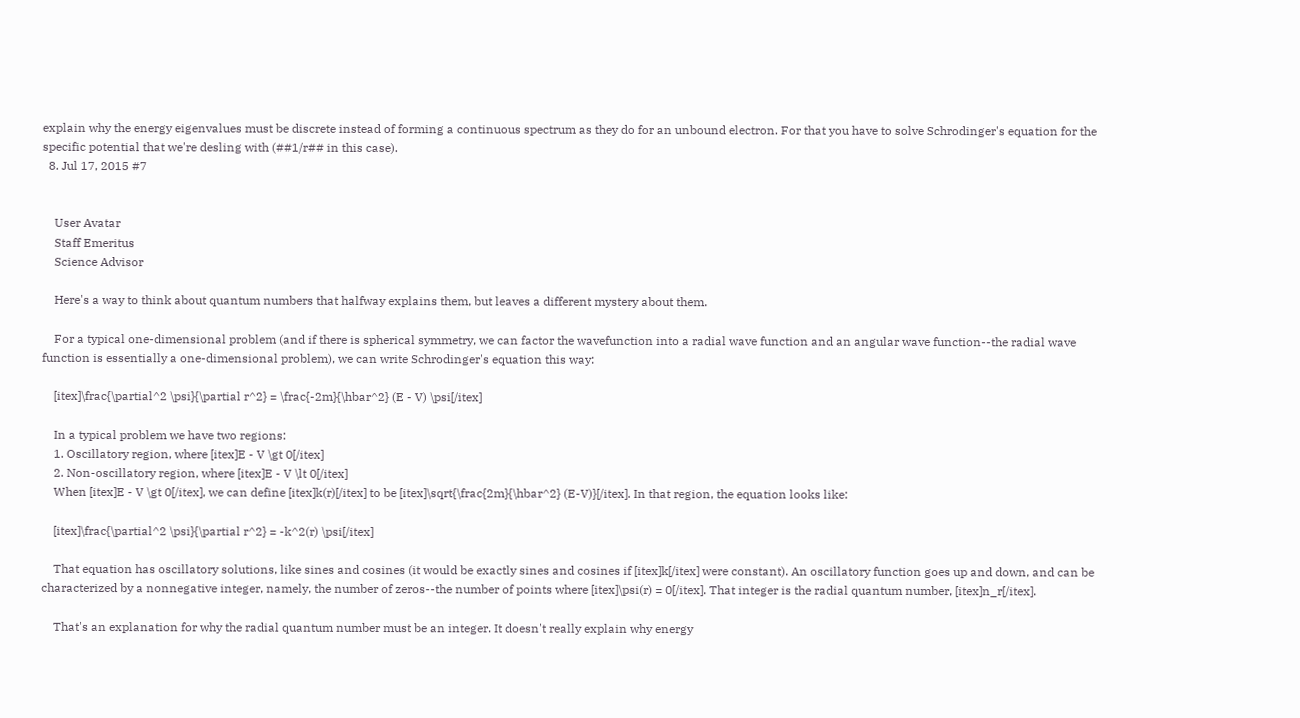explain why the energy eigenvalues must be discrete instead of forming a continuous spectrum as they do for an unbound electron. For that you have to solve Schrodinger's equation for the specific potential that we're desling with (##1/r## in this case).
  8. Jul 17, 2015 #7


    User Avatar
    Staff Emeritus
    Science Advisor

    Here's a way to think about quantum numbers that halfway explains them, but leaves a different mystery about them.

    For a typical one-dimensional problem (and if there is spherical symmetry, we can factor the wavefunction into a radial wave function and an angular wave function--the radial wave function is essentially a one-dimensional problem), we can write Schrodinger's equation this way:

    [itex]\frac{\partial^2 \psi}{\partial r^2} = \frac{-2m}{\hbar^2} (E - V) \psi[/itex]

    In a typical problem we have two regions:
    1. Oscillatory region, where [itex]E - V \gt 0[/itex]
    2. Non-oscillatory region, where [itex]E - V \lt 0[/itex]
    When [itex]E - V \gt 0[/itex], we can define [itex]k(r)[/itex] to be [itex]\sqrt{\frac{2m}{\hbar^2} (E-V)}[/itex]. In that region, the equation looks like:

    [itex]\frac{\partial^2 \psi}{\partial r^2} = -k^2(r) \psi[/itex]

    That equation has oscillatory solutions, like sines and cosines (it would be exactly sines and cosines if [itex]k[/itex] were constant). An oscillatory function goes up and down, and can be characterized by a nonnegative integer, namely, the number of zeros--the number of points where [itex]\psi(r) = 0[/itex]. That integer is the radial quantum number, [itex]n_r[/itex].

    That's an explanation for why the radial quantum number must be an integer. It doesn't really explain why energy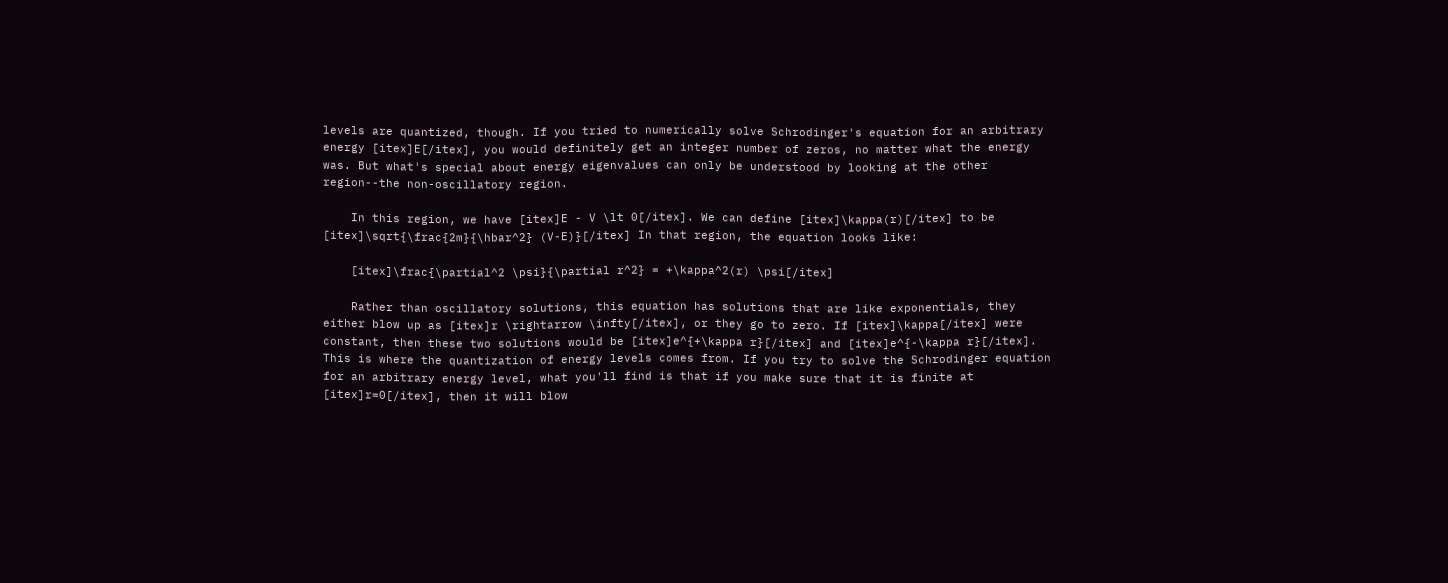levels are quantized, though. If you tried to numerically solve Schrodinger's equation for an arbitrary energy [itex]E[/itex], you would definitely get an integer number of zeros, no matter what the energy was. But what's special about energy eigenvalues can only be understood by looking at the other region--the non-oscillatory region.

    In this region, we have [itex]E - V \lt 0[/itex]. We can define [itex]\kappa(r)[/itex] to be [itex]\sqrt{\frac{2m}{\hbar^2} (V-E)}[/itex] In that region, the equation looks like:

    [itex]\frac{\partial^2 \psi}{\partial r^2} = +\kappa^2(r) \psi[/itex]

    Rather than oscillatory solutions, this equation has solutions that are like exponentials, they either blow up as [itex]r \rightarrow \infty[/itex], or they go to zero. If [itex]\kappa[/itex] were constant, then these two solutions would be [itex]e^{+\kappa r}[/itex] and [itex]e^{-\kappa r}[/itex]. This is where the quantization of energy levels comes from. If you try to solve the Schrodinger equation for an arbitrary energy level, what you'll find is that if you make sure that it is finite at [itex]r=0[/itex], then it will blow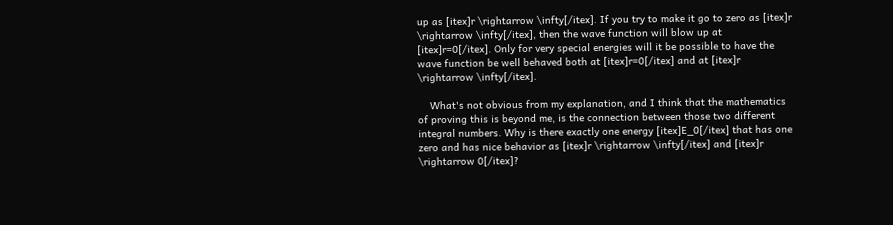up as [itex]r \rightarrow \infty[/itex]. If you try to make it go to zero as [itex]r \rightarrow \infty[/itex], then the wave function will blow up at [itex]r=0[/itex]. Only for very special energies will it be possible to have the wave function be well behaved both at [itex]r=0[/itex] and at [itex]r \rightarrow \infty[/itex].

    What's not obvious from my explanation, and I think that the mathematics of proving this is beyond me, is the connection between those two different integral numbers. Why is there exactly one energy [itex]E_0[/itex] that has one zero and has nice behavior as [itex]r \rightarrow \infty[/itex] and [itex]r \rightarrow 0[/itex]?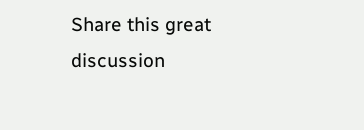Share this great discussion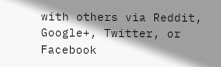with others via Reddit, Google+, Twitter, or Facebook